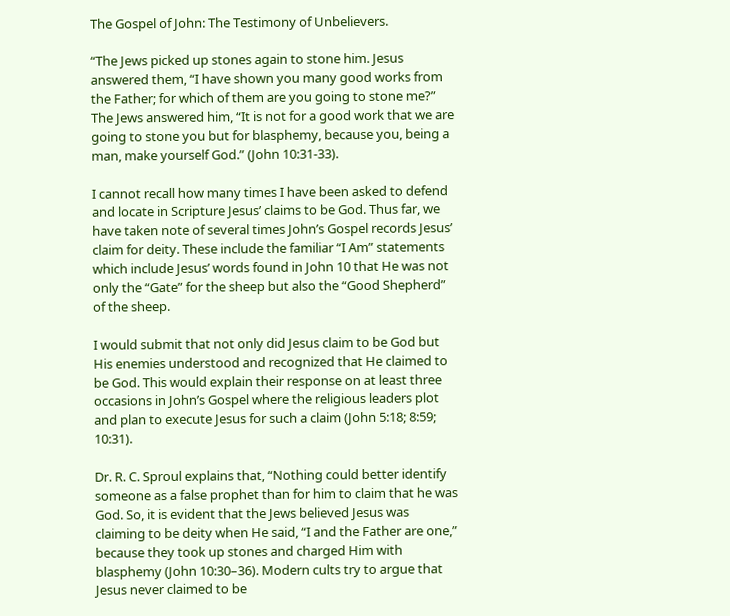The Gospel of John: The Testimony of Unbelievers.

“The Jews picked up stones again to stone him. Jesus answered them, “I have shown you many good works from the Father; for which of them are you going to stone me?” The Jews answered him, “It is not for a good work that we are going to stone you but for blasphemy, because you, being a man, make yourself God.” (John 10:31-33).

I cannot recall how many times I have been asked to defend and locate in Scripture Jesus’ claims to be God. Thus far, we have taken note of several times John’s Gospel records Jesus’ claim for deity. These include the familiar “I Am” statements which include Jesus’ words found in John 10 that He was not only the “Gate” for the sheep but also the “Good Shepherd” of the sheep.

I would submit that not only did Jesus claim to be God but His enemies understood and recognized that He claimed to be God. This would explain their response on at least three occasions in John’s Gospel where the religious leaders plot and plan to execute Jesus for such a claim (John 5:18; 8:59; 10:31).

Dr. R. C. Sproul explains that, “Nothing could better identify someone as a false prophet than for him to claim that he was God. So, it is evident that the Jews believed Jesus was claiming to be deity when He said, “I and the Father are one,” because they took up stones and charged Him with blasphemy (John 10:30–36). Modern cults try to argue that Jesus never claimed to be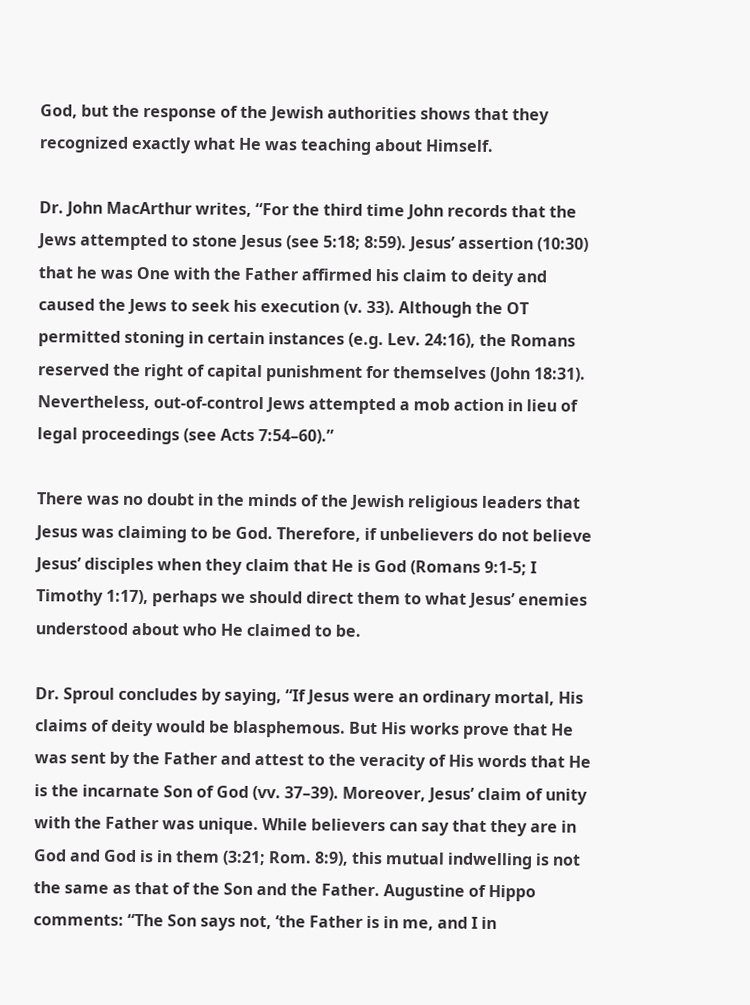God, but the response of the Jewish authorities shows that they recognized exactly what He was teaching about Himself.

Dr. John MacArthur writes, “For the third time John records that the Jews attempted to stone Jesus (see 5:18; 8:59). Jesus’ assertion (10:30) that he was One with the Father affirmed his claim to deity and caused the Jews to seek his execution (v. 33). Although the OT permitted stoning in certain instances (e.g. Lev. 24:16), the Romans reserved the right of capital punishment for themselves (John 18:31). Nevertheless, out-of-control Jews attempted a mob action in lieu of legal proceedings (see Acts 7:54–60).”

There was no doubt in the minds of the Jewish religious leaders that Jesus was claiming to be God. Therefore, if unbelievers do not believe Jesus’ disciples when they claim that He is God (Romans 9:1-5; I Timothy 1:17), perhaps we should direct them to what Jesus’ enemies understood about who He claimed to be.

Dr. Sproul concludes by saying, “If Jesus were an ordinary mortal, His claims of deity would be blasphemous. But His works prove that He was sent by the Father and attest to the veracity of His words that He is the incarnate Son of God (vv. 37–39). Moreover, Jesus’ claim of unity with the Father was unique. While believers can say that they are in God and God is in them (3:21; Rom. 8:9), this mutual indwelling is not the same as that of the Son and the Father. Augustine of Hippo comments: “The Son says not, ‘the Father is in me, and I in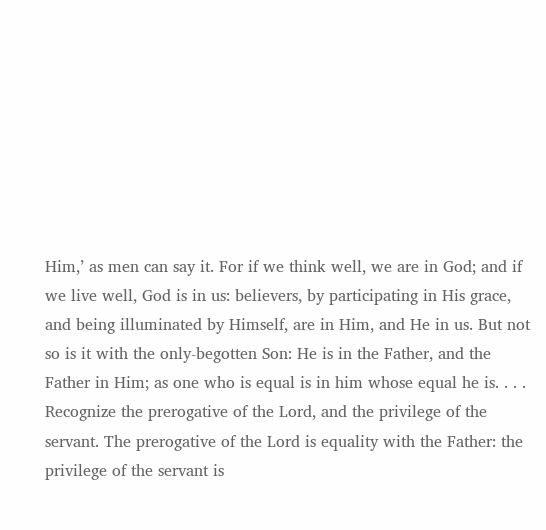Him,’ as men can say it. For if we think well, we are in God; and if we live well, God is in us: believers, by participating in His grace, and being illuminated by Himself, are in Him, and He in us. But not so is it with the only-begotten Son: He is in the Father, and the Father in Him; as one who is equal is in him whose equal he is. . . . Recognize the prerogative of the Lord, and the privilege of the servant. The prerogative of the Lord is equality with the Father: the privilege of the servant is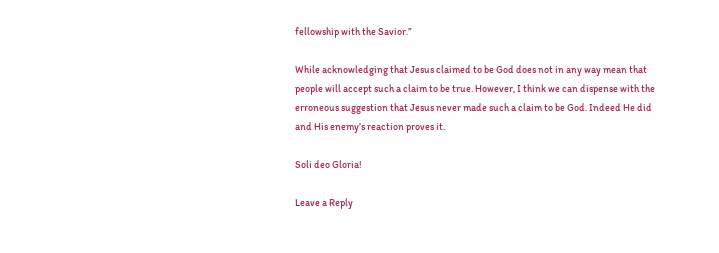fellowship with the Savior.”

While acknowledging that Jesus claimed to be God does not in any way mean that people will accept such a claim to be true. However, I think we can dispense with the erroneous suggestion that Jesus never made such a claim to be God. Indeed He did and His enemy’s reaction proves it.

Soli deo Gloria!

Leave a Reply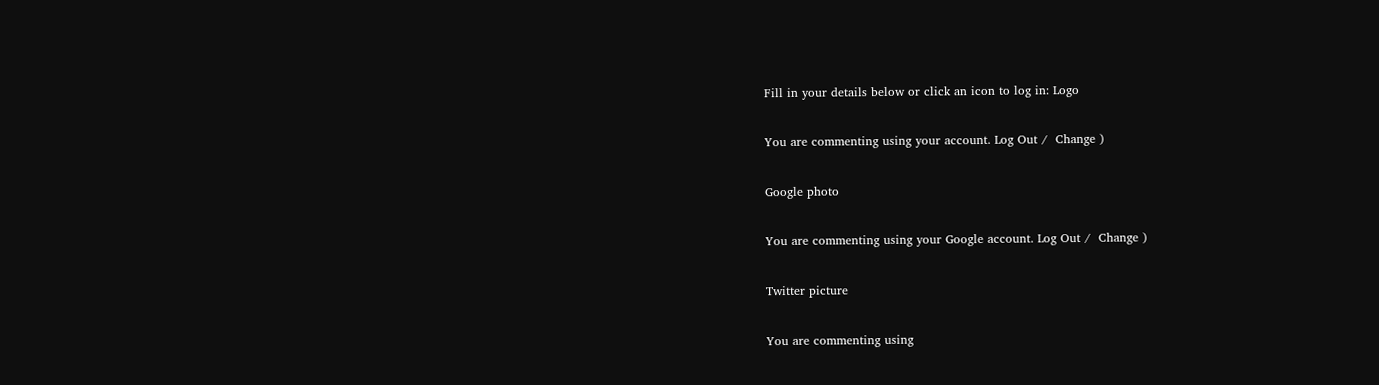Fill in your details below or click an icon to log in: Logo

You are commenting using your account. Log Out /  Change )

Google photo

You are commenting using your Google account. Log Out /  Change )

Twitter picture

You are commenting using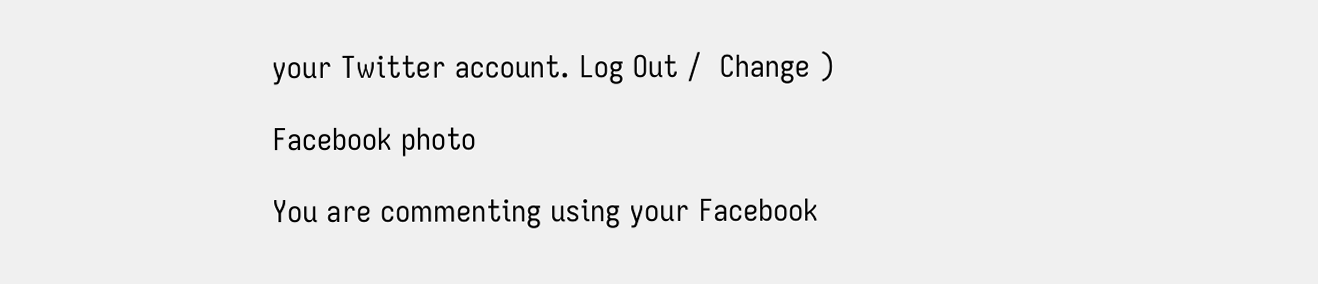your Twitter account. Log Out /  Change )

Facebook photo

You are commenting using your Facebook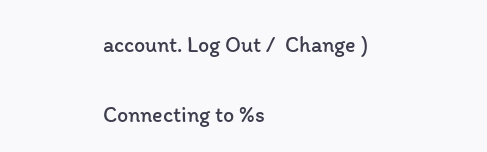account. Log Out /  Change )

Connecting to %s